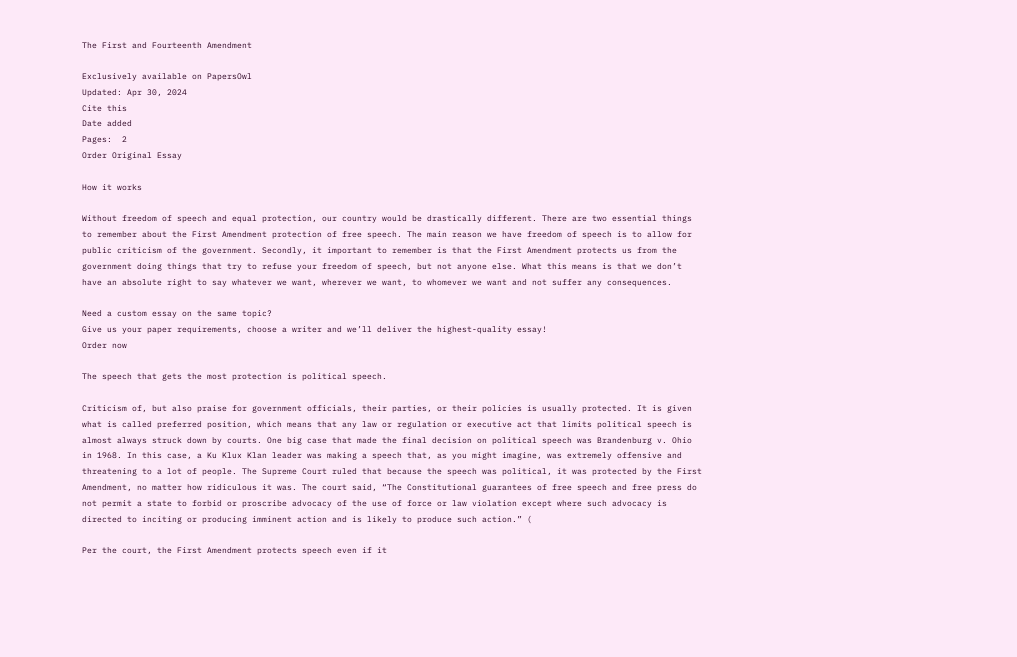The First and Fourteenth Amendment

Exclusively available on PapersOwl
Updated: Apr 30, 2024
Cite this
Date added
Pages:  2
Order Original Essay

How it works

Without freedom of speech and equal protection, our country would be drastically different. There are two essential things to remember about the First Amendment protection of free speech. The main reason we have freedom of speech is to allow for public criticism of the government. Secondly, it important to remember is that the First Amendment protects us from the government doing things that try to refuse your freedom of speech, but not anyone else. What this means is that we don’t have an absolute right to say whatever we want, wherever we want, to whomever we want and not suffer any consequences.

Need a custom essay on the same topic?
Give us your paper requirements, choose a writer and we’ll deliver the highest-quality essay!
Order now

The speech that gets the most protection is political speech.

Criticism of, but also praise for government officials, their parties, or their policies is usually protected. It is given what is called preferred position, which means that any law or regulation or executive act that limits political speech is almost always struck down by courts. One big case that made the final decision on political speech was Brandenburg v. Ohio in 1968. In this case, a Ku Klux Klan leader was making a speech that, as you might imagine, was extremely offensive and threatening to a lot of people. The Supreme Court ruled that because the speech was political, it was protected by the First Amendment, no matter how ridiculous it was. The court said, “The Constitutional guarantees of free speech and free press do not permit a state to forbid or proscribe advocacy of the use of force or law violation except where such advocacy is directed to inciting or producing imminent action and is likely to produce such action.” (

Per the court, the First Amendment protects speech even if it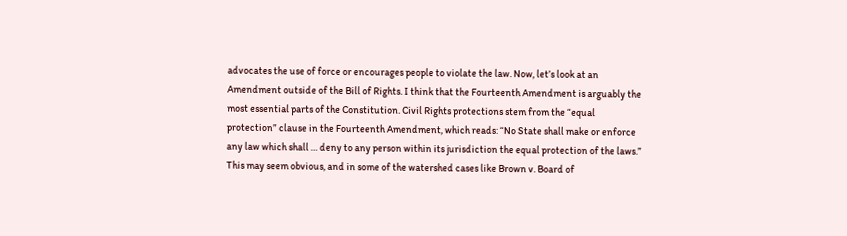advocates the use of force or encourages people to violate the law. Now, let’s look at an Amendment outside of the Bill of Rights. I think that the Fourteenth Amendment is arguably the most essential parts of the Constitution. Civil Rights protections stem from the “equal protection” clause in the Fourteenth Amendment, which reads: “No State shall make or enforce any law which shall … deny to any person within its jurisdiction the equal protection of the laws.” This may seem obvious, and in some of the watershed cases like Brown v. Board of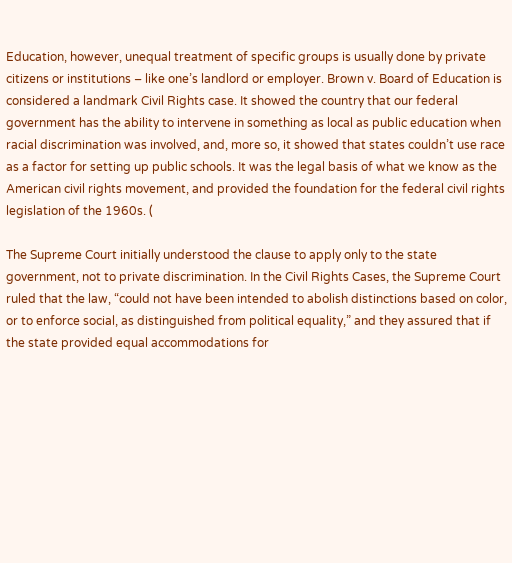Education, however, unequal treatment of specific groups is usually done by private citizens or institutions – like one’s landlord or employer. Brown v. Board of Education is considered a landmark Civil Rights case. It showed the country that our federal government has the ability to intervene in something as local as public education when racial discrimination was involved, and, more so, it showed that states couldn’t use race as a factor for setting up public schools. It was the legal basis of what we know as the American civil rights movement, and provided the foundation for the federal civil rights legislation of the 1960s. (

The Supreme Court initially understood the clause to apply only to the state government, not to private discrimination. In the Civil Rights Cases, the Supreme Court ruled that the law, “could not have been intended to abolish distinctions based on color, or to enforce social, as distinguished from political equality,” and they assured that if the state provided equal accommodations for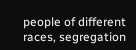people of different races, segregation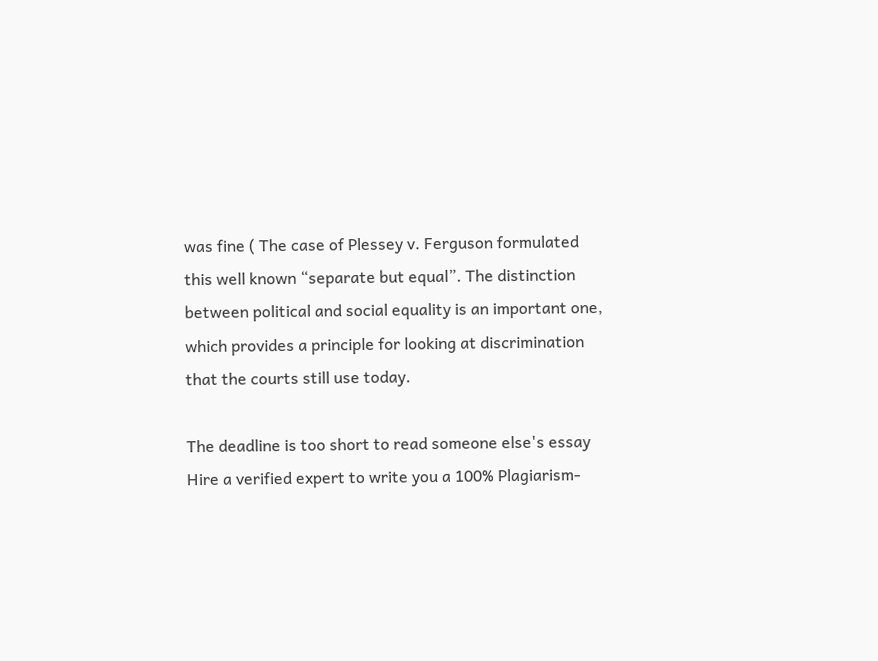was fine ( The case of Plessey v. Ferguson formulated this well known “separate but equal”. The distinction between political and social equality is an important one, which provides a principle for looking at discrimination that the courts still use today.

The deadline is too short to read someone else's essay
Hire a verified expert to write you a 100% Plagiarism-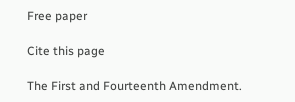Free paper

Cite this page

The First and Fourteenth Amendment.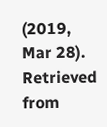(2019, Mar 28). Retrieved from